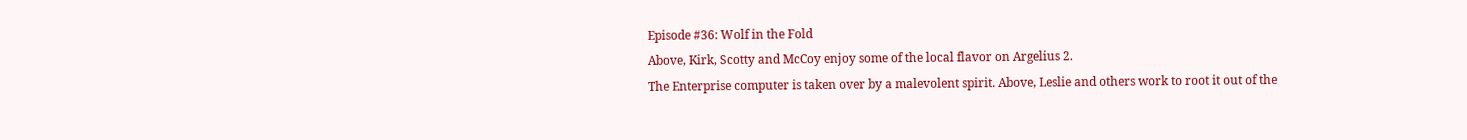Episode #36: Wolf in the Fold
Above, Kirk, Scotty and McCoy enjoy some of the local flavor on Argelius 2.
The Enterprise computer is taken over by a malevolent spirit. Above, Leslie and others work to root it out of the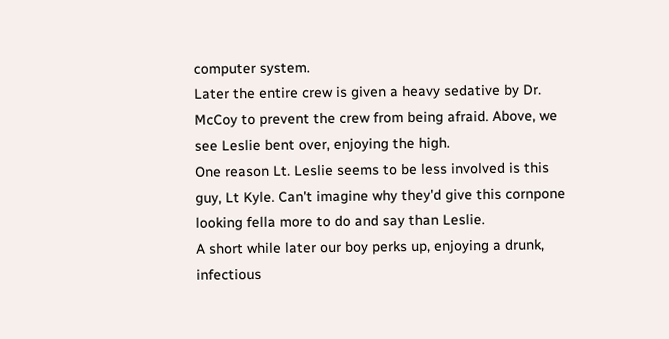computer system.
Later the entire crew is given a heavy sedative by Dr. McCoy to prevent the crew from being afraid. Above, we see Leslie bent over, enjoying the high.
One reason Lt. Leslie seems to be less involved is this guy, Lt Kyle. Can't imagine why they'd give this cornpone looking fella more to do and say than Leslie.
A short while later our boy perks up, enjoying a drunk, infectious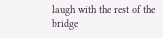laugh with the rest of the bridge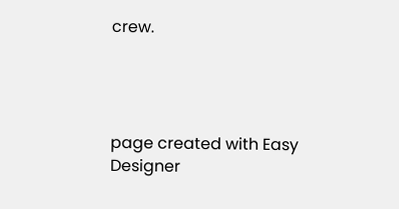crew.




page created with Easy Designer